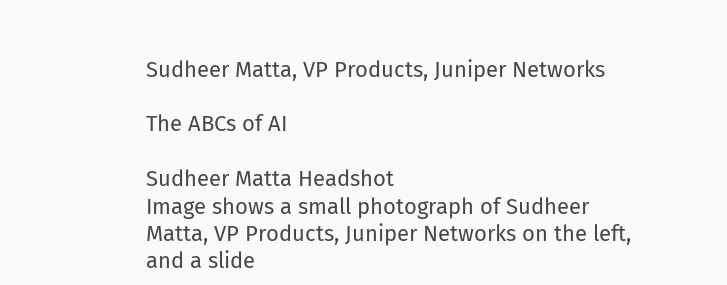Sudheer Matta, VP Products, Juniper Networks

The ABCs of AI

Sudheer Matta Headshot
Image shows a small photograph of Sudheer Matta, VP Products, Juniper Networks on the left, and a slide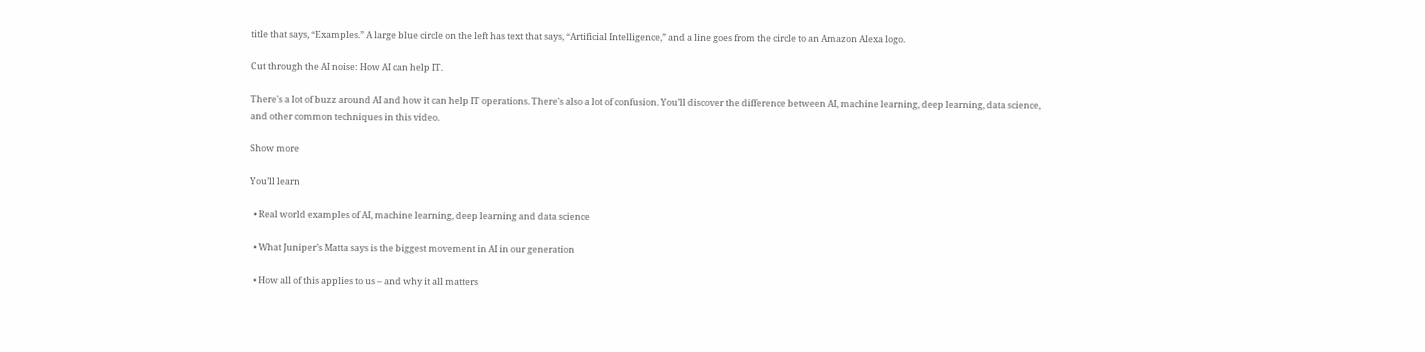title that says, “Examples.” A large blue circle on the left has text that says, “Artificial Intelligence,” and a line goes from the circle to an Amazon Alexa logo.

Cut through the AI noise: How AI can help IT.

There's a lot of buzz around AI and how it can help IT operations. There's also a lot of confusion. You’ll discover the difference between AI, machine learning, deep learning, data science, and other common techniques in this video.

Show more

You’ll learn

  • Real world examples of AI, machine learning, deep learning and data science

  • What Juniper’s Matta says is the biggest movement in AI in our generation

  • How all of this applies to us – and why it all matters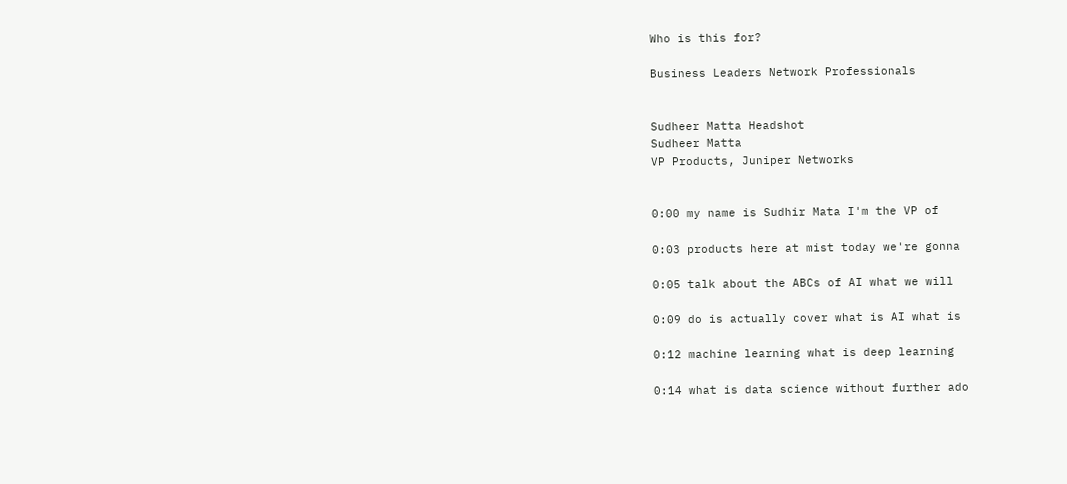Who is this for?

Business Leaders Network Professionals


Sudheer Matta Headshot
Sudheer Matta
VP Products, Juniper Networks


0:00 my name is Sudhir Mata I'm the VP of

0:03 products here at mist today we're gonna

0:05 talk about the ABCs of AI what we will

0:09 do is actually cover what is AI what is

0:12 machine learning what is deep learning

0:14 what is data science without further ado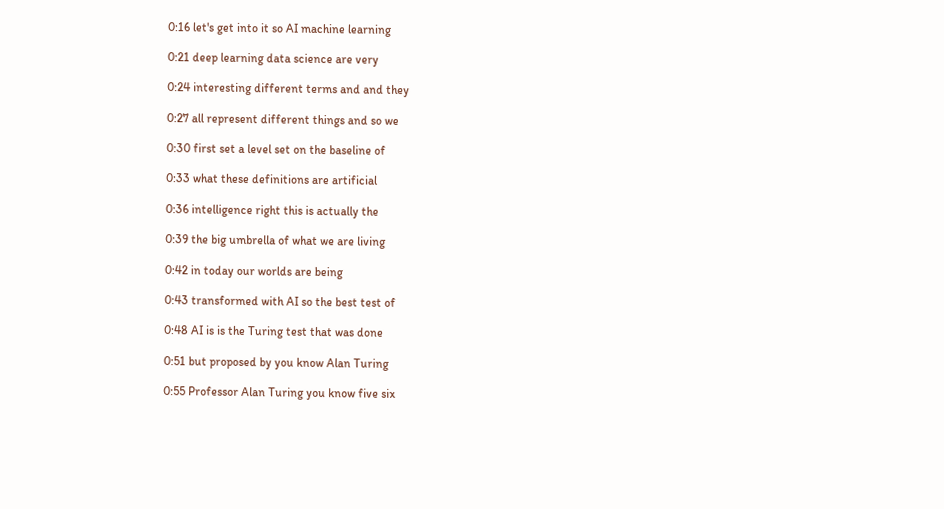0:16 let's get into it so AI machine learning

0:21 deep learning data science are very

0:24 interesting different terms and and they

0:27 all represent different things and so we

0:30 first set a level set on the baseline of

0:33 what these definitions are artificial

0:36 intelligence right this is actually the

0:39 the big umbrella of what we are living

0:42 in today our worlds are being

0:43 transformed with AI so the best test of

0:48 AI is is the Turing test that was done

0:51 but proposed by you know Alan Turing

0:55 Professor Alan Turing you know five six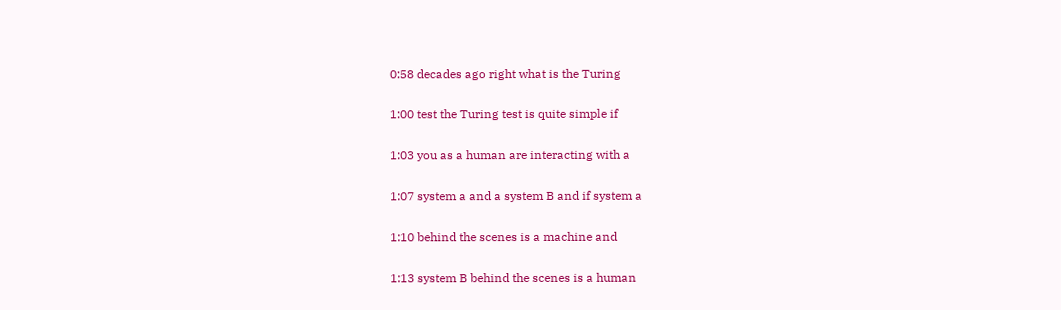0:58 decades ago right what is the Turing

1:00 test the Turing test is quite simple if

1:03 you as a human are interacting with a

1:07 system a and a system B and if system a

1:10 behind the scenes is a machine and

1:13 system B behind the scenes is a human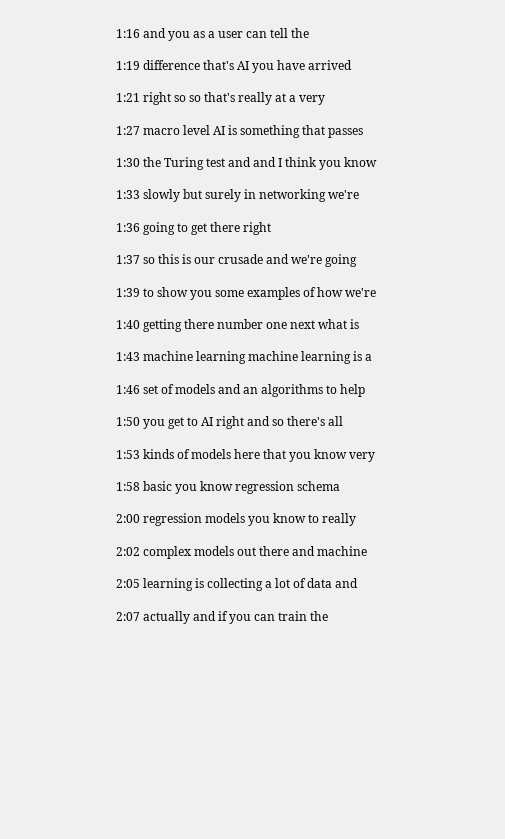1:16 and you as a user can tell the

1:19 difference that's AI you have arrived

1:21 right so so that's really at a very

1:27 macro level AI is something that passes

1:30 the Turing test and and I think you know

1:33 slowly but surely in networking we're

1:36 going to get there right

1:37 so this is our crusade and we're going

1:39 to show you some examples of how we're

1:40 getting there number one next what is

1:43 machine learning machine learning is a

1:46 set of models and an algorithms to help

1:50 you get to AI right and so there's all

1:53 kinds of models here that you know very

1:58 basic you know regression schema

2:00 regression models you know to really

2:02 complex models out there and machine

2:05 learning is collecting a lot of data and

2:07 actually and if you can train the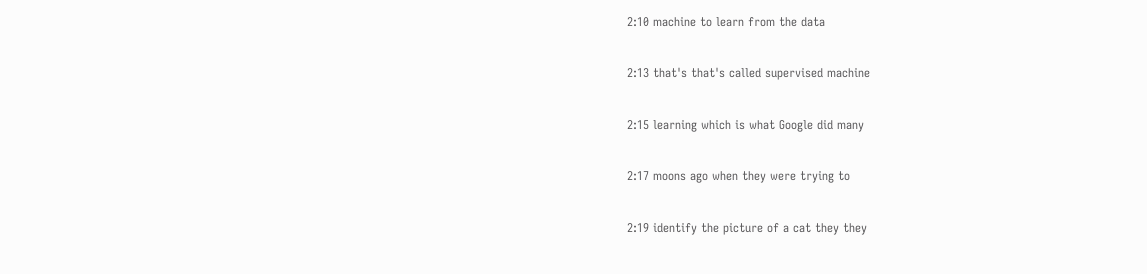2:10 machine to learn from the data

2:13 that's that's called supervised machine

2:15 learning which is what Google did many

2:17 moons ago when they were trying to

2:19 identify the picture of a cat they they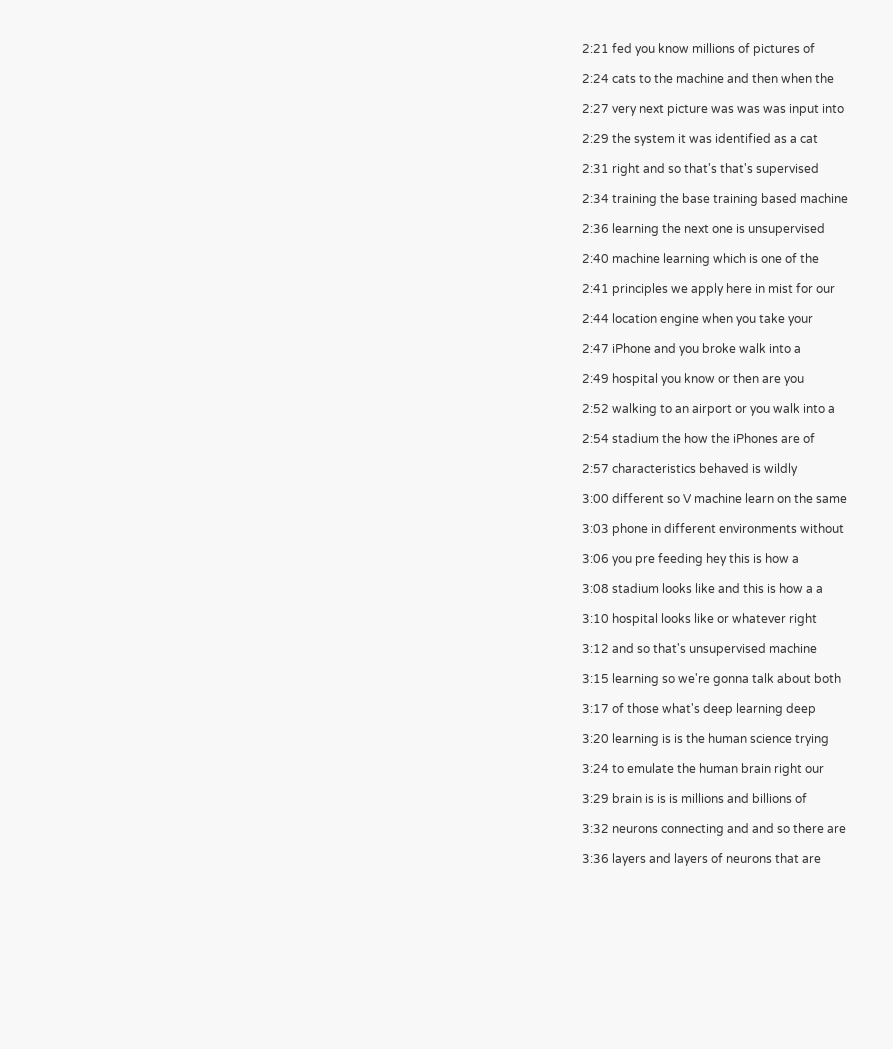2:21 fed you know millions of pictures of

2:24 cats to the machine and then when the

2:27 very next picture was was was input into

2:29 the system it was identified as a cat

2:31 right and so that's that's supervised

2:34 training the base training based machine

2:36 learning the next one is unsupervised

2:40 machine learning which is one of the

2:41 principles we apply here in mist for our

2:44 location engine when you take your

2:47 iPhone and you broke walk into a

2:49 hospital you know or then are you

2:52 walking to an airport or you walk into a

2:54 stadium the how the iPhones are of

2:57 characteristics behaved is wildly

3:00 different so V machine learn on the same

3:03 phone in different environments without

3:06 you pre feeding hey this is how a

3:08 stadium looks like and this is how a a

3:10 hospital looks like or whatever right

3:12 and so that's unsupervised machine

3:15 learning so we're gonna talk about both

3:17 of those what's deep learning deep

3:20 learning is is the human science trying

3:24 to emulate the human brain right our

3:29 brain is is is millions and billions of

3:32 neurons connecting and and so there are

3:36 layers and layers of neurons that are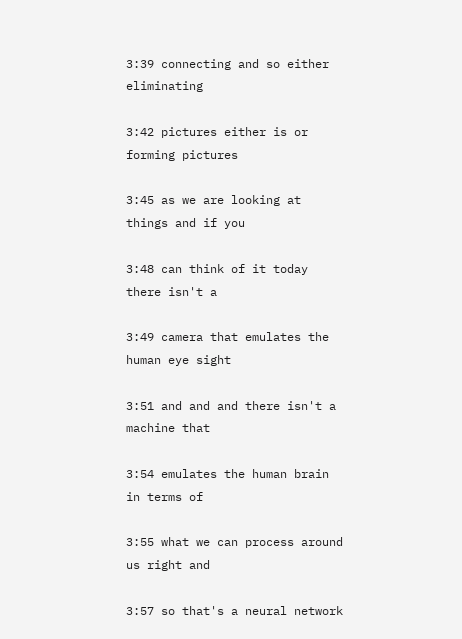3:39 connecting and so either eliminating

3:42 pictures either is or forming pictures

3:45 as we are looking at things and if you

3:48 can think of it today there isn't a

3:49 camera that emulates the human eye sight

3:51 and and and there isn't a machine that

3:54 emulates the human brain in terms of

3:55 what we can process around us right and

3:57 so that's a neural network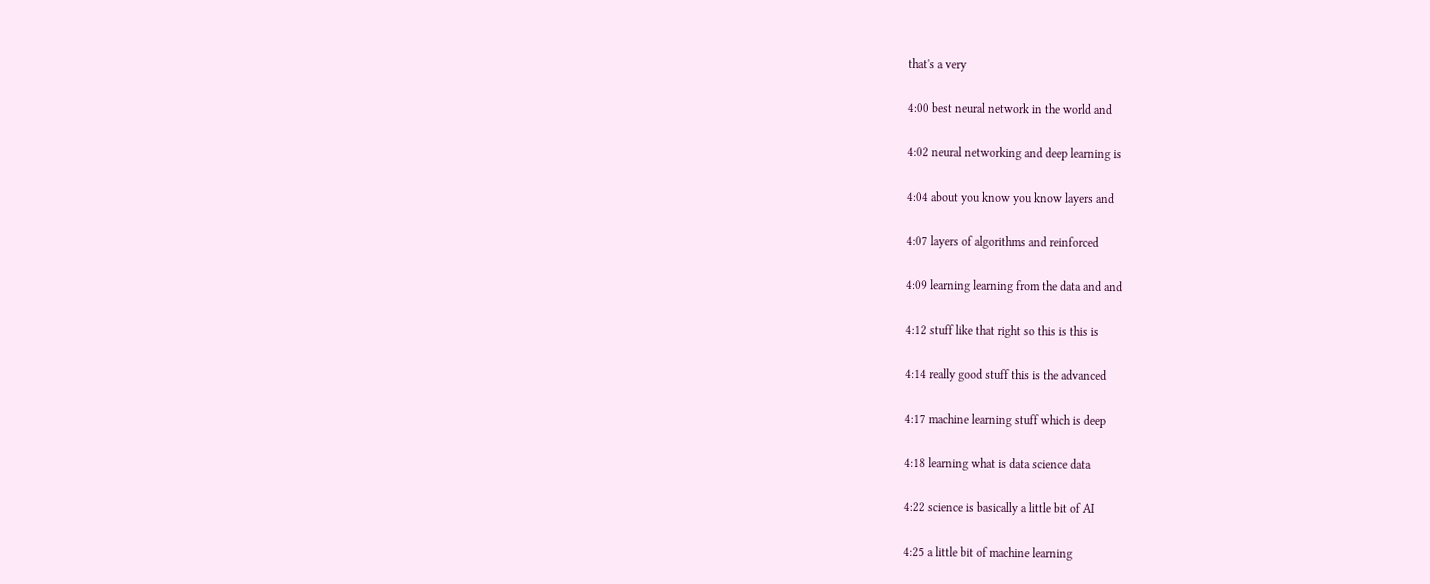that's a very

4:00 best neural network in the world and

4:02 neural networking and deep learning is

4:04 about you know you know layers and

4:07 layers of algorithms and reinforced

4:09 learning learning from the data and and

4:12 stuff like that right so this is this is

4:14 really good stuff this is the advanced

4:17 machine learning stuff which is deep

4:18 learning what is data science data

4:22 science is basically a little bit of AI

4:25 a little bit of machine learning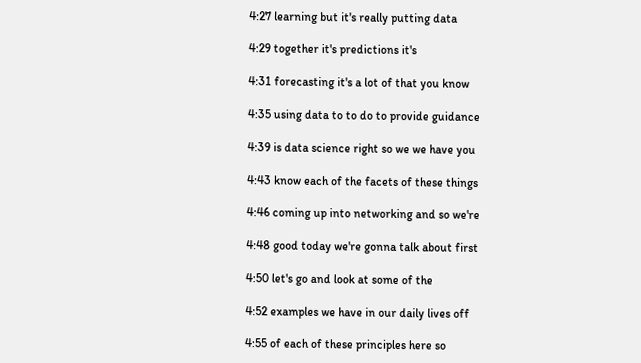4:27 learning but it's really putting data

4:29 together it's predictions it's

4:31 forecasting it's a lot of that you know

4:35 using data to to do to provide guidance

4:39 is data science right so we we have you

4:43 know each of the facets of these things

4:46 coming up into networking and so we're

4:48 good today we're gonna talk about first

4:50 let's go and look at some of the

4:52 examples we have in our daily lives off

4:55 of each of these principles here so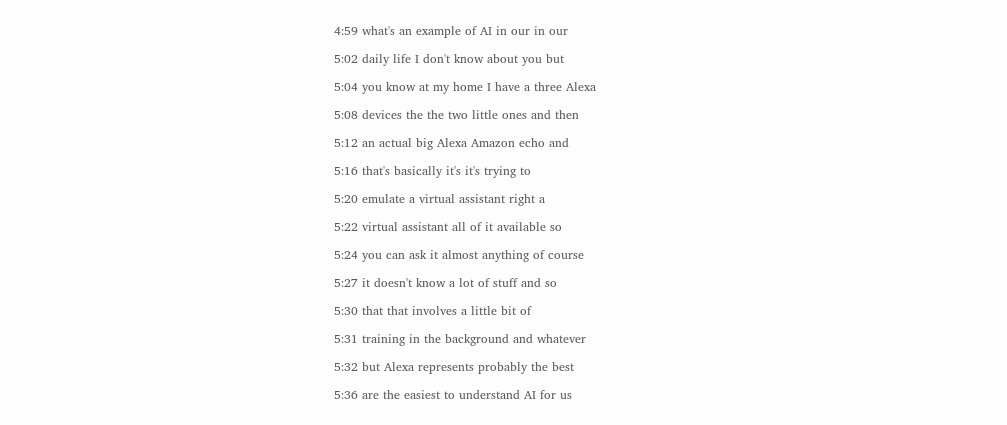4:59 what's an example of AI in our in our

5:02 daily life I don't know about you but

5:04 you know at my home I have a three Alexa

5:08 devices the the two little ones and then

5:12 an actual big Alexa Amazon echo and

5:16 that's basically it's it's trying to

5:20 emulate a virtual assistant right a

5:22 virtual assistant all of it available so

5:24 you can ask it almost anything of course

5:27 it doesn't know a lot of stuff and so

5:30 that that involves a little bit of

5:31 training in the background and whatever

5:32 but Alexa represents probably the best

5:36 are the easiest to understand AI for us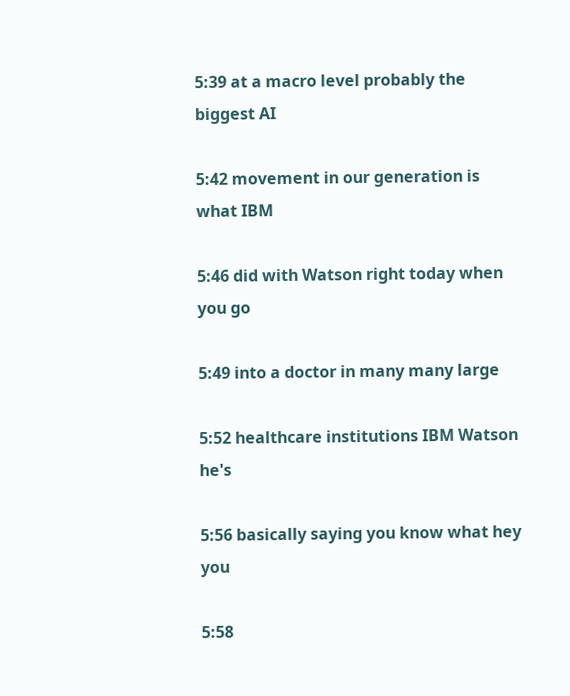5:39 at a macro level probably the biggest AI

5:42 movement in our generation is what IBM

5:46 did with Watson right today when you go

5:49 into a doctor in many many large

5:52 healthcare institutions IBM Watson he's

5:56 basically saying you know what hey you

5:58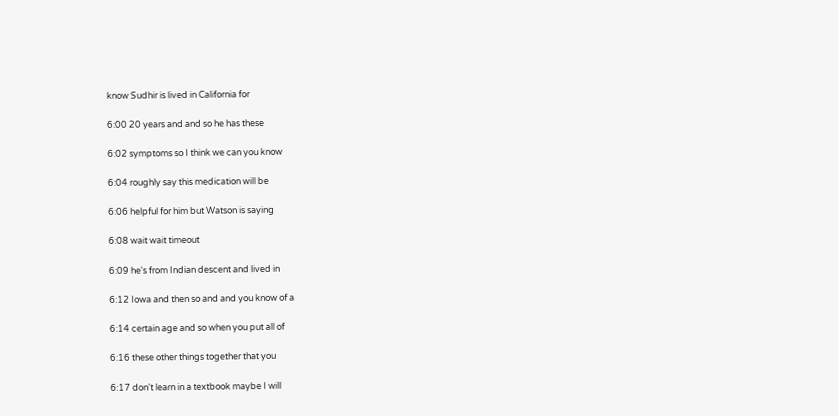know Sudhir is lived in California for

6:00 20 years and and so he has these

6:02 symptoms so I think we can you know

6:04 roughly say this medication will be

6:06 helpful for him but Watson is saying

6:08 wait wait timeout

6:09 he's from Indian descent and lived in

6:12 Iowa and then so and and you know of a

6:14 certain age and so when you put all of

6:16 these other things together that you

6:17 don't learn in a textbook maybe I will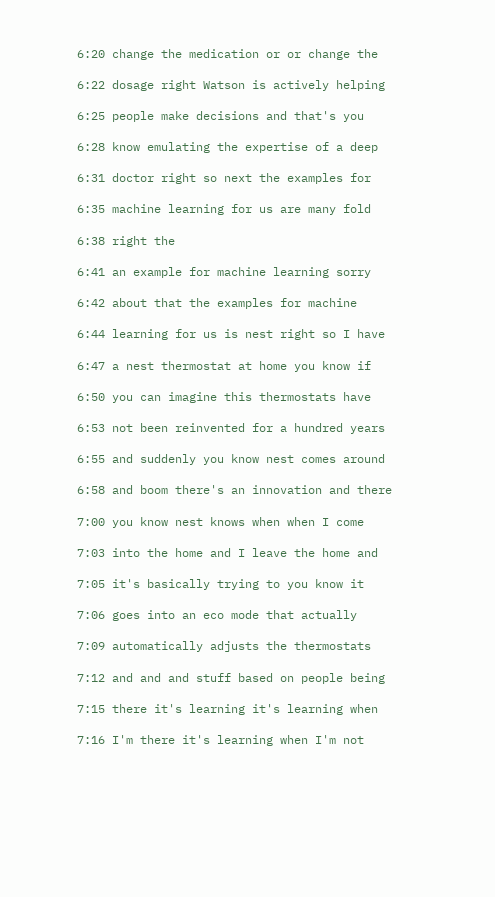6:20 change the medication or or change the

6:22 dosage right Watson is actively helping

6:25 people make decisions and that's you

6:28 know emulating the expertise of a deep

6:31 doctor right so next the examples for

6:35 machine learning for us are many fold

6:38 right the

6:41 an example for machine learning sorry

6:42 about that the examples for machine

6:44 learning for us is nest right so I have

6:47 a nest thermostat at home you know if

6:50 you can imagine this thermostats have

6:53 not been reinvented for a hundred years

6:55 and suddenly you know nest comes around

6:58 and boom there's an innovation and there

7:00 you know nest knows when when I come

7:03 into the home and I leave the home and

7:05 it's basically trying to you know it

7:06 goes into an eco mode that actually

7:09 automatically adjusts the thermostats

7:12 and and and stuff based on people being

7:15 there it's learning it's learning when

7:16 I'm there it's learning when I'm not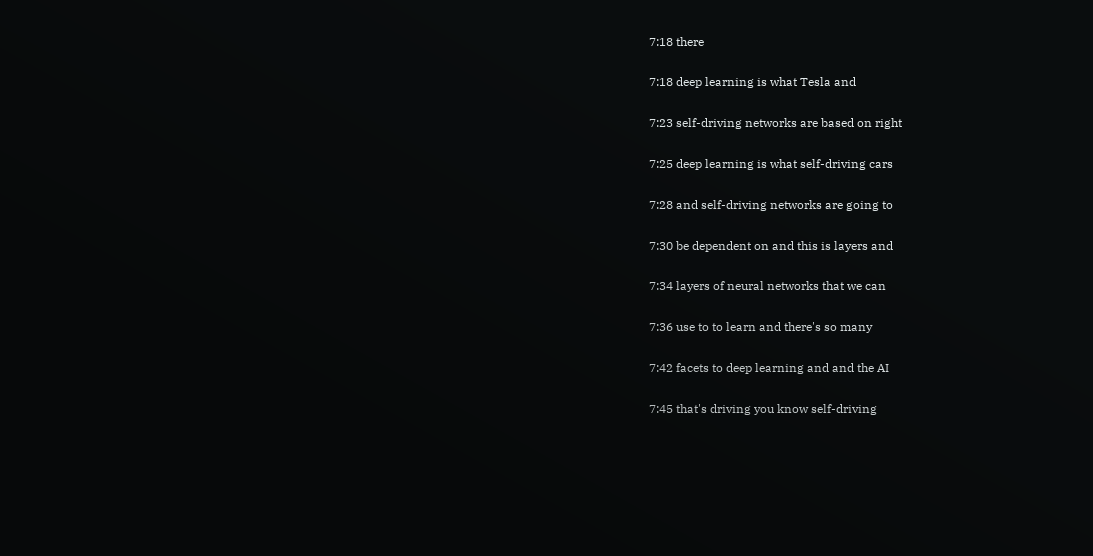7:18 there

7:18 deep learning is what Tesla and

7:23 self-driving networks are based on right

7:25 deep learning is what self-driving cars

7:28 and self-driving networks are going to

7:30 be dependent on and this is layers and

7:34 layers of neural networks that we can

7:36 use to to learn and there's so many

7:42 facets to deep learning and and the AI

7:45 that's driving you know self-driving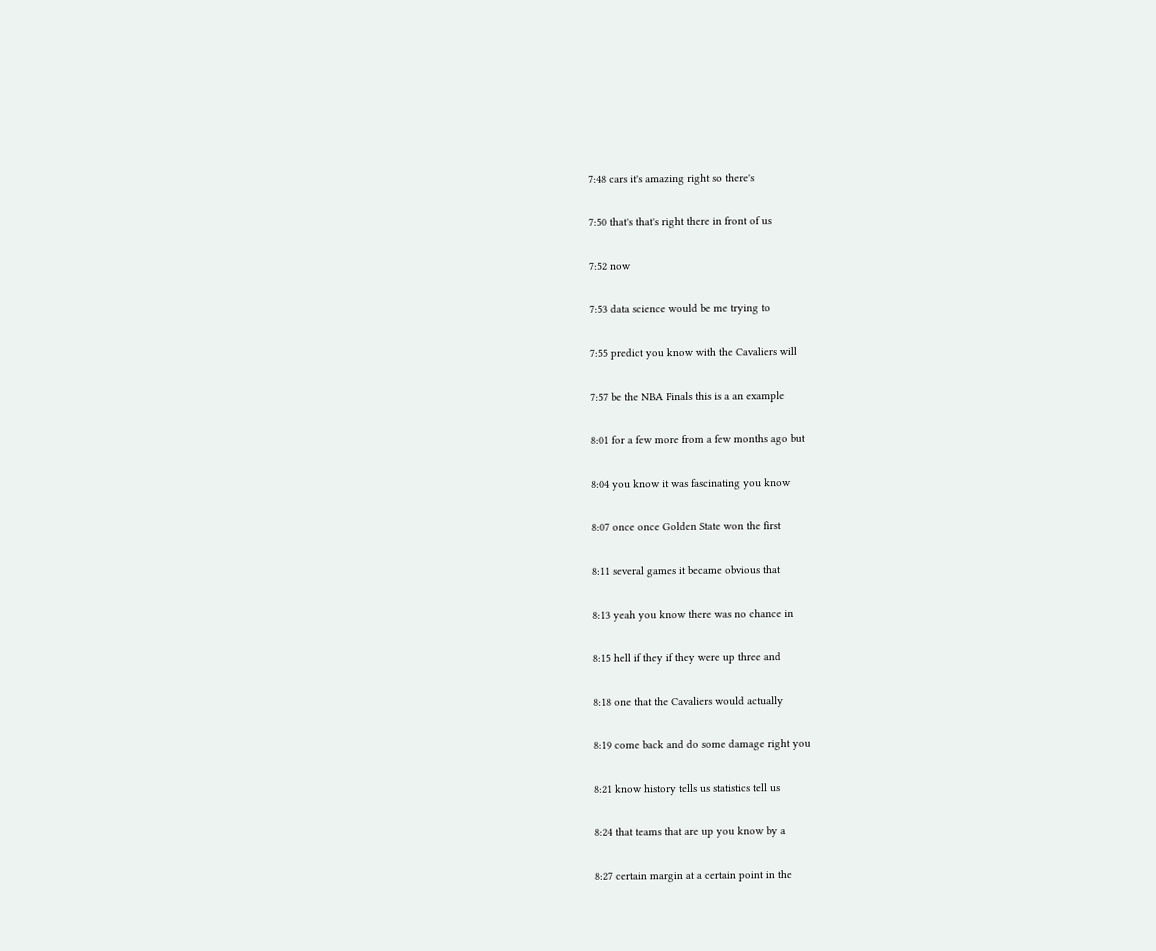7:48 cars it's amazing right so there's

7:50 that's that's right there in front of us

7:52 now

7:53 data science would be me trying to

7:55 predict you know with the Cavaliers will

7:57 be the NBA Finals this is a an example

8:01 for a few more from a few months ago but

8:04 you know it was fascinating you know

8:07 once once Golden State won the first

8:11 several games it became obvious that

8:13 yeah you know there was no chance in

8:15 hell if they if they were up three and

8:18 one that the Cavaliers would actually

8:19 come back and do some damage right you

8:21 know history tells us statistics tell us

8:24 that teams that are up you know by a

8:27 certain margin at a certain point in the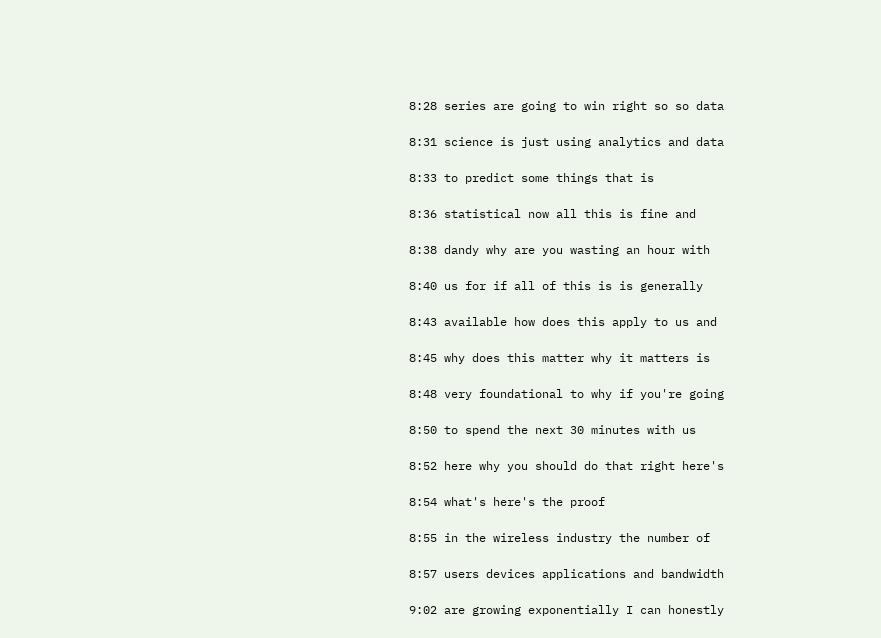8:28 series are going to win right so so data

8:31 science is just using analytics and data

8:33 to predict some things that is

8:36 statistical now all this is fine and

8:38 dandy why are you wasting an hour with

8:40 us for if all of this is is generally

8:43 available how does this apply to us and

8:45 why does this matter why it matters is

8:48 very foundational to why if you're going

8:50 to spend the next 30 minutes with us

8:52 here why you should do that right here's

8:54 what's here's the proof

8:55 in the wireless industry the number of

8:57 users devices applications and bandwidth

9:02 are growing exponentially I can honestly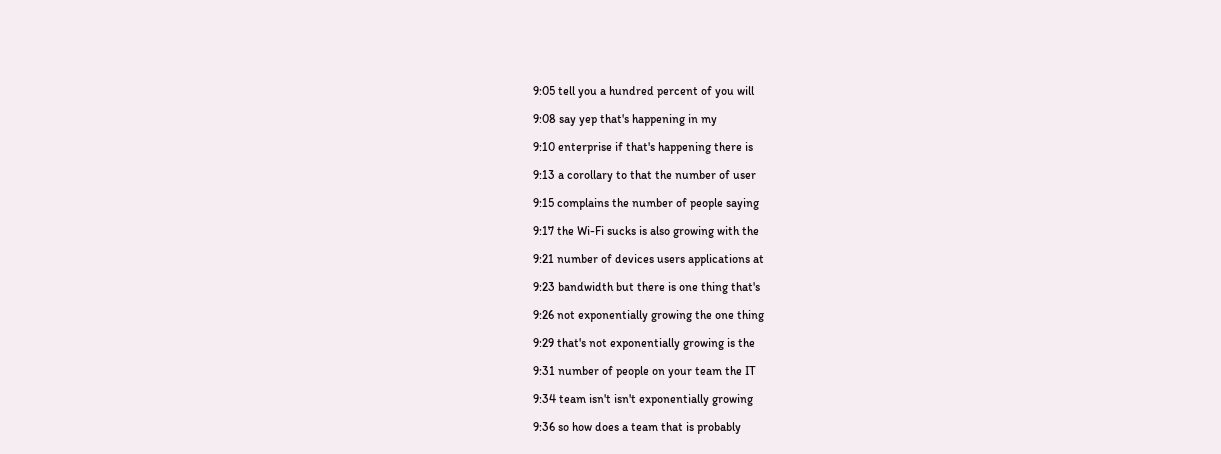9:05 tell you a hundred percent of you will

9:08 say yep that's happening in my

9:10 enterprise if that's happening there is

9:13 a corollary to that the number of user

9:15 complains the number of people saying

9:17 the Wi-Fi sucks is also growing with the

9:21 number of devices users applications at

9:23 bandwidth but there is one thing that's

9:26 not exponentially growing the one thing

9:29 that's not exponentially growing is the

9:31 number of people on your team the IT

9:34 team isn't isn't exponentially growing

9:36 so how does a team that is probably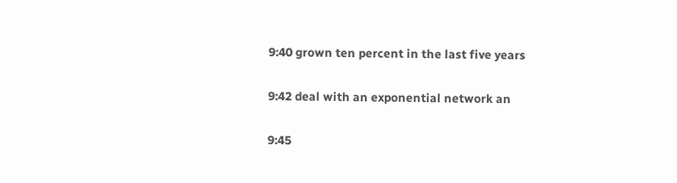9:40 grown ten percent in the last five years

9:42 deal with an exponential network an

9:45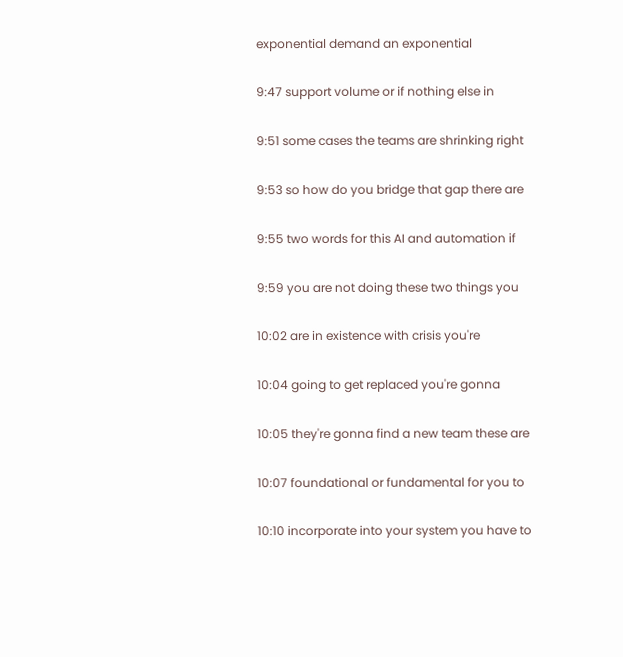exponential demand an exponential

9:47 support volume or if nothing else in

9:51 some cases the teams are shrinking right

9:53 so how do you bridge that gap there are

9:55 two words for this AI and automation if

9:59 you are not doing these two things you

10:02 are in existence with crisis you're

10:04 going to get replaced you're gonna

10:05 they're gonna find a new team these are

10:07 foundational or fundamental for you to

10:10 incorporate into your system you have to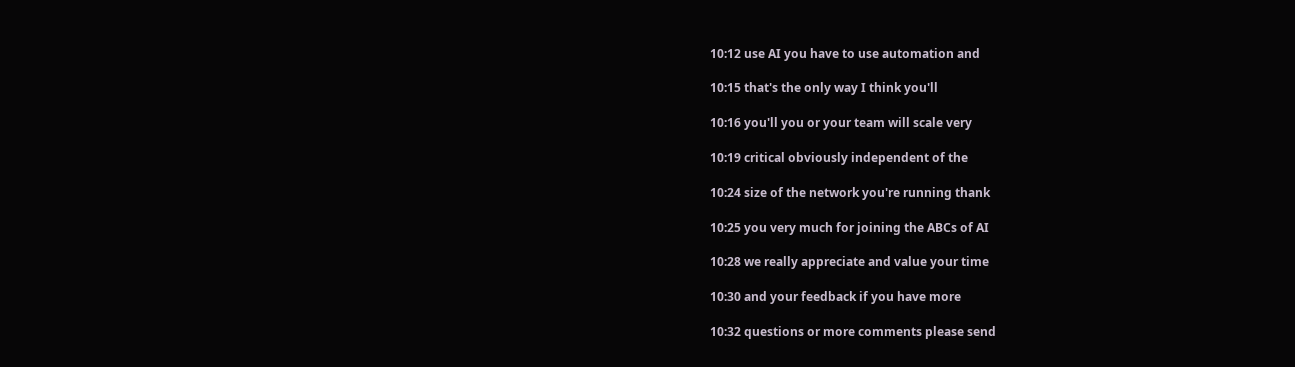10:12 use AI you have to use automation and

10:15 that's the only way I think you'll

10:16 you'll you or your team will scale very

10:19 critical obviously independent of the

10:24 size of the network you're running thank

10:25 you very much for joining the ABCs of AI

10:28 we really appreciate and value your time

10:30 and your feedback if you have more

10:32 questions or more comments please send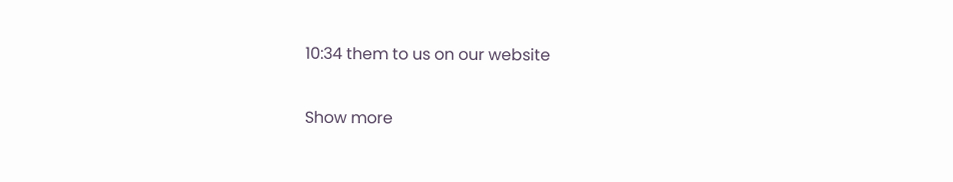10:34 them to us on our website

Show more